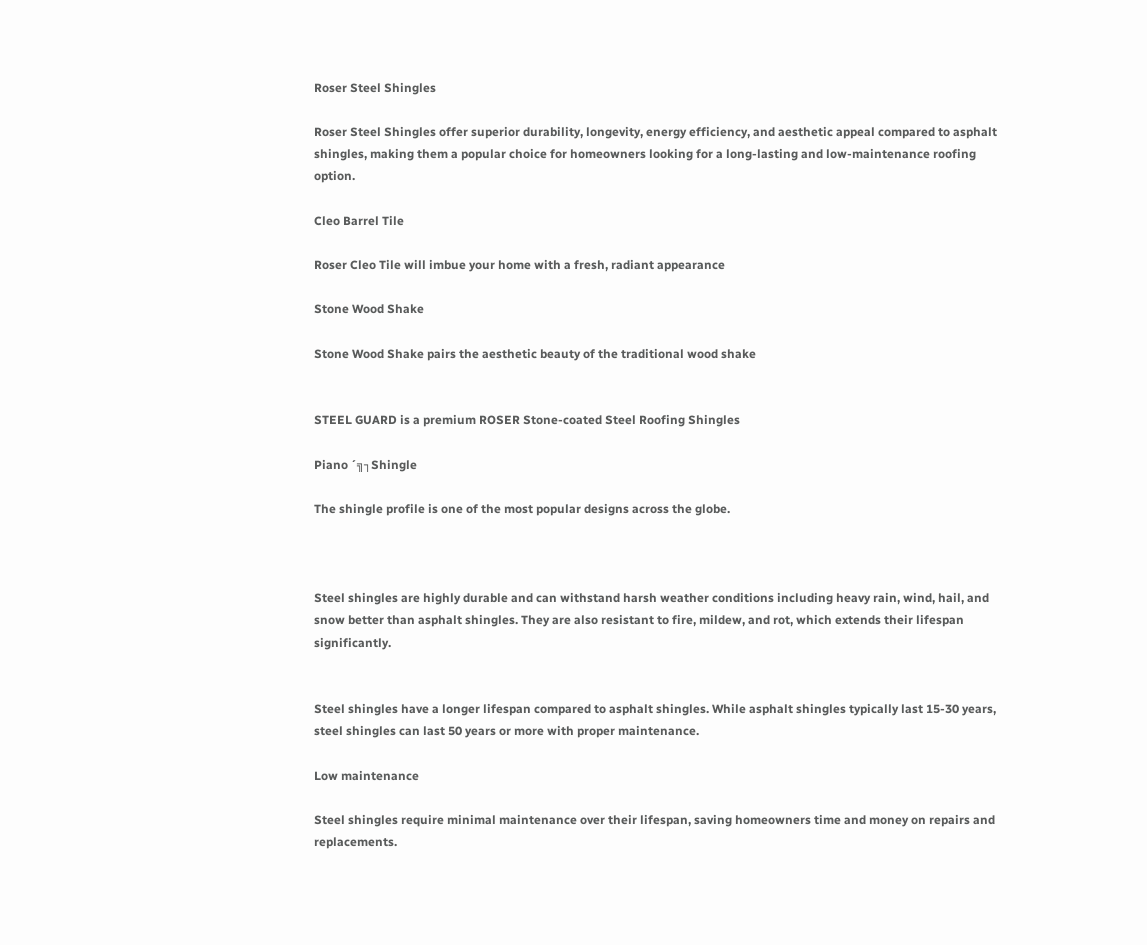Roser Steel Shingles

Roser Steel Shingles offer superior durability, longevity, energy efficiency, and aesthetic appeal compared to asphalt shingles, making them a popular choice for homeowners looking for a long-lasting and low-maintenance roofing option.

Cleo Barrel Tile

Roser Cleo Tile will imbue your home with a fresh, radiant appearance

Stone Wood Shake

Stone Wood Shake pairs the aesthetic beauty of the traditional wood shake


STEEL GUARD is a premium ROSER Stone-coated Steel Roofing Shingles

Piano ´╗┐Shingle

The shingle profile is one of the most popular designs across the globe.



Steel shingles are highly durable and can withstand harsh weather conditions including heavy rain, wind, hail, and snow better than asphalt shingles. They are also resistant to fire, mildew, and rot, which extends their lifespan significantly.


Steel shingles have a longer lifespan compared to asphalt shingles. While asphalt shingles typically last 15-30 years, steel shingles can last 50 years or more with proper maintenance.

Low maintenance

Steel shingles require minimal maintenance over their lifespan, saving homeowners time and money on repairs and replacements.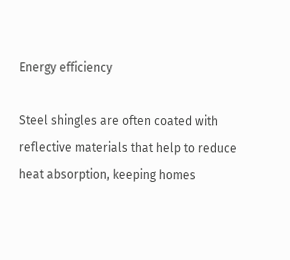Energy efficiency

Steel shingles are often coated with reflective materials that help to reduce heat absorption, keeping homes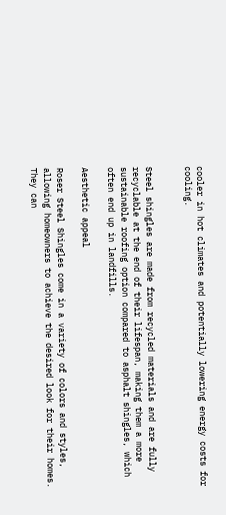cooler in hot climates and potentially lowering energy costs for cooling.


Steel shingles are made from recycled materials and are fully recyclable at the end of their lifespan, making them a more sustainable roofing option compared to asphalt shingles, which often end up in landfills.

Aesthetic appeal

Roser Steel Shingles come in a variety of colors and styles, allowing homeowners to achieve the desired look for their homes. They can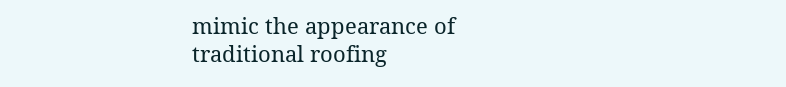mimic the appearance of traditional roofing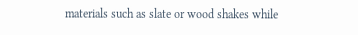materials such as slate or wood shakes while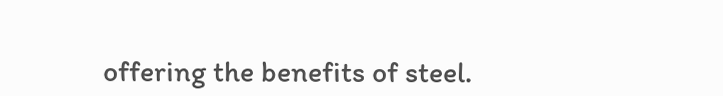offering the benefits of steel.